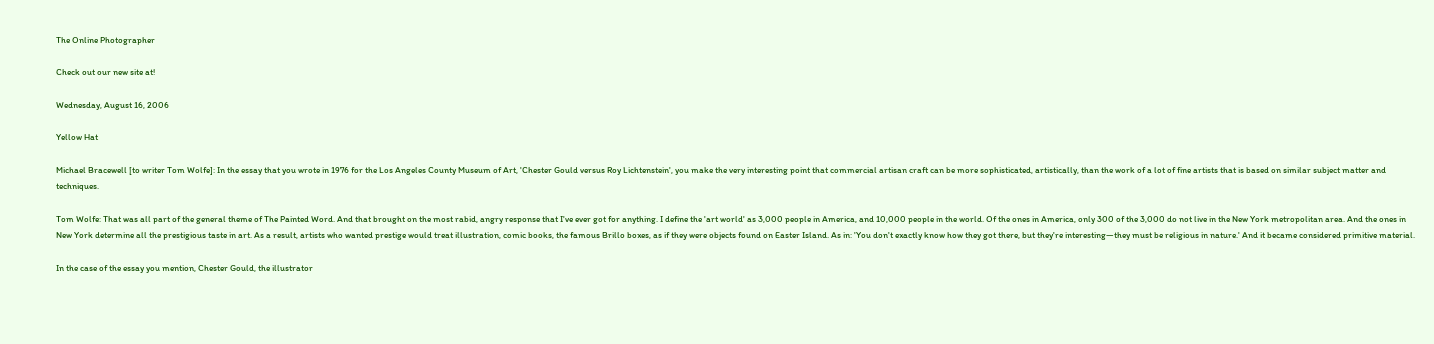The Online Photographer

Check out our new site at!

Wednesday, August 16, 2006

Yellow Hat

Michael Bracewell [to writer Tom Wolfe]: In the essay that you wrote in 1976 for the Los Angeles County Museum of Art, 'Chester Gould versus Roy Lichtenstein', you make the very interesting point that commercial artisan craft can be more sophisticated, artistically, than the work of a lot of fine artists that is based on similar subject matter and techniques.

Tom Wolfe: That was all part of the general theme of The Painted Word. And that brought on the most rabid, angry response that I've ever got for anything. I define the 'art world' as 3,000 people in America, and 10,000 people in the world. Of the ones in America, only 300 of the 3,000 do not live in the New York metropolitan area. And the ones in New York determine all the prestigious taste in art. As a result, artists who wanted prestige would treat illustration, comic books, the famous Brillo boxes, as if they were objects found on Easter Island. As in: 'You don't exactly know how they got there, but they're interesting—they must be religious in nature.' And it became considered primitive material.

In the case of the essay you mention, Chester Gould, the illustrator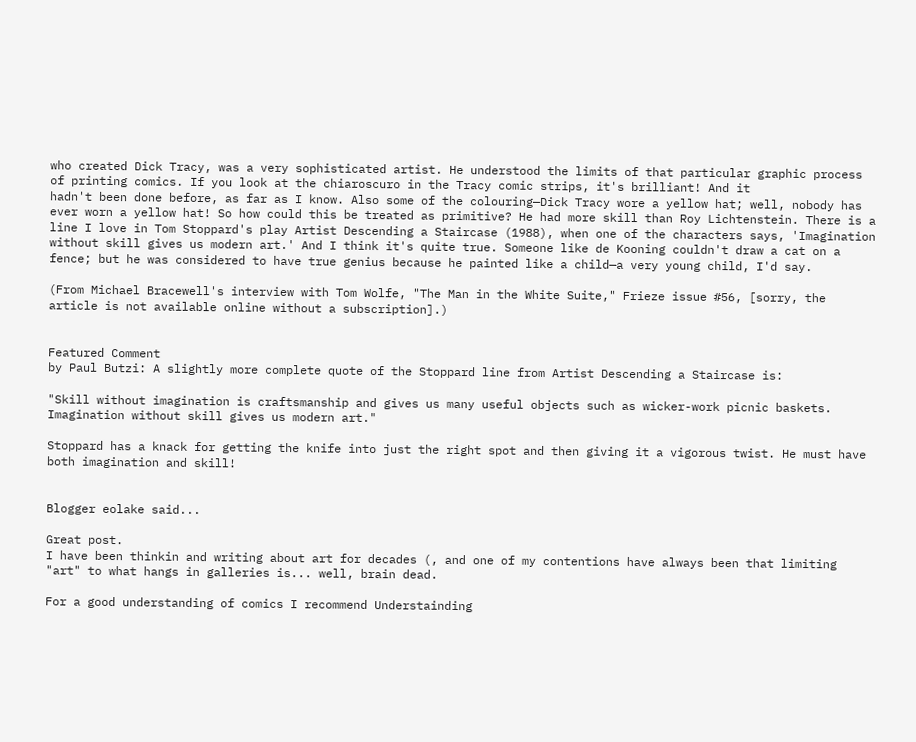who created Dick Tracy, was a very sophisticated artist. He understood the limits of that particular graphic process of printing comics. If you look at the chiaroscuro in the Tracy comic strips, it's brilliant! And it
hadn't been done before, as far as I know. Also some of the colouring—Dick Tracy wore a yellow hat; well, nobody has ever worn a yellow hat! So how could this be treated as primitive? He had more skill than Roy Lichtenstein. There is a line I love in Tom Stoppard's play Artist Descending a Staircase (1988), when one of the characters says, 'Imagination without skill gives us modern art.' And I think it's quite true. Someone like de Kooning couldn't draw a cat on a fence; but he was considered to have true genius because he painted like a child—a very young child, I'd say.

(From Michael Bracewell's interview with Tom Wolfe, "The Man in the White Suite," Frieze issue #56, [sorry, the article is not available online without a subscription].)


Featured Comment
by Paul Butzi: A slightly more complete quote of the Stoppard line from Artist Descending a Staircase is:

"Skill without imagination is craftsmanship and gives us many useful objects such as wicker-work picnic baskets. Imagination without skill gives us modern art."

Stoppard has a knack for getting the knife into just the right spot and then giving it a vigorous twist. He must have both imagination and skill!


Blogger eolake said...

Great post.
I have been thinkin and writing about art for decades (, and one of my contentions have always been that limiting "art" to what hangs in galleries is... well, brain dead.

For a good understanding of comics I recommend Understainding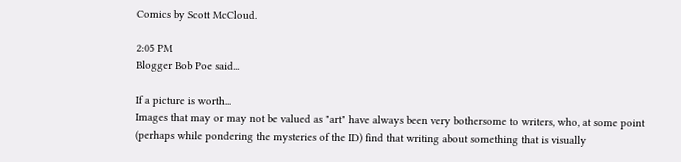Comics by Scott McCloud.

2:05 PM
Blogger Bob Poe said...

If a picture is worth...
Images that may or may not be valued as "art" have always been very bothersome to writers, who, at some point (perhaps while pondering the mysteries of the ID) find that writing about something that is visually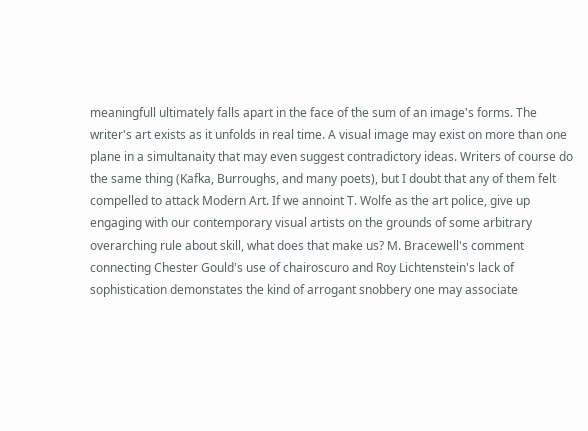meaningfull ultimately falls apart in the face of the sum of an image's forms. The writer's art exists as it unfolds in real time. A visual image may exist on more than one plane in a simultanaity that may even suggest contradictory ideas. Writers of course do the same thing (Kafka, Burroughs, and many poets), but I doubt that any of them felt compelled to attack Modern Art. If we annoint T. Wolfe as the art police, give up engaging with our contemporary visual artists on the grounds of some arbitrary overarching rule about skill, what does that make us? M. Bracewell's comment connecting Chester Gould's use of chairoscuro and Roy Lichtenstein's lack of sophistication demonstates the kind of arrogant snobbery one may associate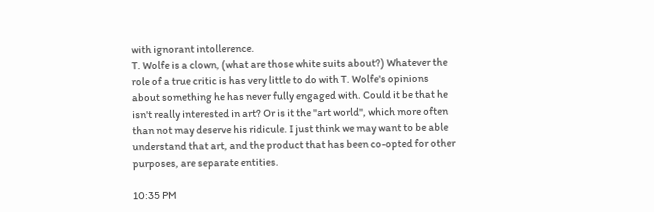with ignorant intollerence.
T. Wolfe is a clown, (what are those white suits about?) Whatever the role of a true critic is has very little to do with T. Wolfe's opinions about something he has never fully engaged with. Could it be that he isn't really interested in art? Or is it the "art world", which more often than not may deserve his ridicule. I just think we may want to be able understand that art, and the product that has been co-opted for other purposes, are separate entities.

10:35 PM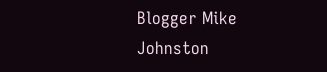Blogger Mike Johnston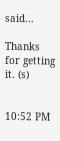said...

Thanks for getting it. (s)


10:52 PM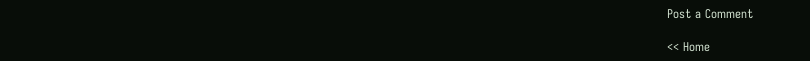Post a Comment

<< Home